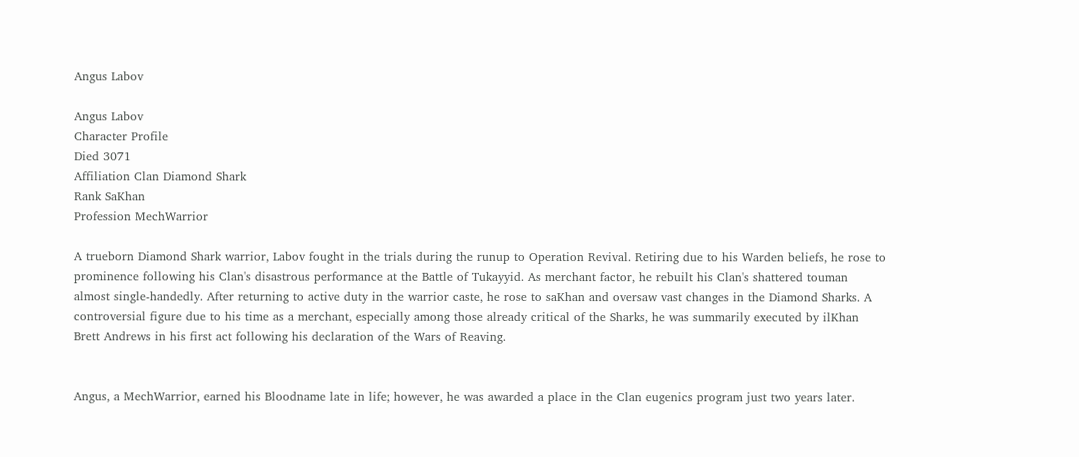Angus Labov

Angus Labov
Character Profile
Died 3071
Affiliation Clan Diamond Shark
Rank SaKhan
Profession MechWarrior

A trueborn Diamond Shark warrior, Labov fought in the trials during the runup to Operation Revival. Retiring due to his Warden beliefs, he rose to prominence following his Clan's disastrous performance at the Battle of Tukayyid. As merchant factor, he rebuilt his Clan's shattered touman almost single-handedly. After returning to active duty in the warrior caste, he rose to saKhan and oversaw vast changes in the Diamond Sharks. A controversial figure due to his time as a merchant, especially among those already critical of the Sharks, he was summarily executed by ilKhan Brett Andrews in his first act following his declaration of the Wars of Reaving.


Angus, a MechWarrior, earned his Bloodname late in life; however, he was awarded a place in the Clan eugenics program just two years later.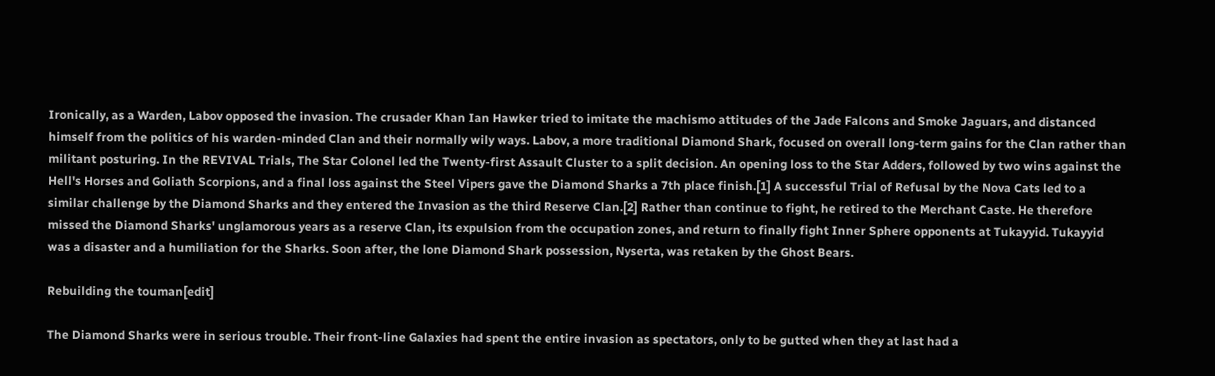Ironically, as a Warden, Labov opposed the invasion. The crusader Khan Ian Hawker tried to imitate the machismo attitudes of the Jade Falcons and Smoke Jaguars, and distanced himself from the politics of his warden-minded Clan and their normally wily ways. Labov, a more traditional Diamond Shark, focused on overall long-term gains for the Clan rather than militant posturing. In the REVIVAL Trials, The Star Colonel led the Twenty-first Assault Cluster to a split decision. An opening loss to the Star Adders, followed by two wins against the Hell's Horses and Goliath Scorpions, and a final loss against the Steel Vipers gave the Diamond Sharks a 7th place finish.[1] A successful Trial of Refusal by the Nova Cats led to a similar challenge by the Diamond Sharks and they entered the Invasion as the third Reserve Clan.[2] Rather than continue to fight, he retired to the Merchant Caste. He therefore missed the Diamond Sharks' unglamorous years as a reserve Clan, its expulsion from the occupation zones, and return to finally fight Inner Sphere opponents at Tukayyid. Tukayyid was a disaster and a humiliation for the Sharks. Soon after, the lone Diamond Shark possession, Nyserta, was retaken by the Ghost Bears.

Rebuilding the touman[edit]

The Diamond Sharks were in serious trouble. Their front-line Galaxies had spent the entire invasion as spectators, only to be gutted when they at last had a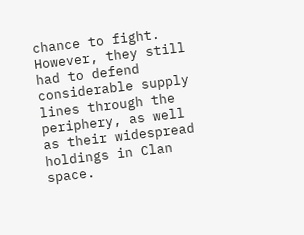chance to fight. However, they still had to defend considerable supply lines through the periphery, as well as their widespread holdings in Clan space.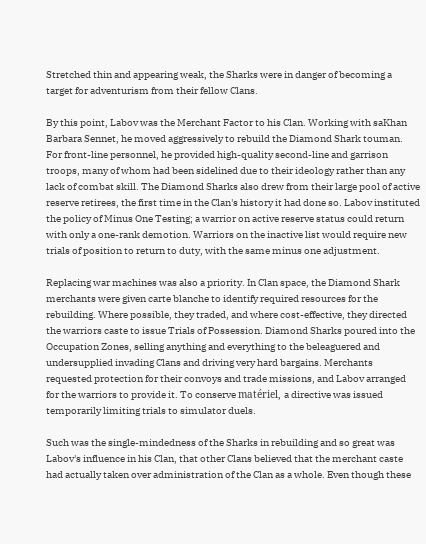Stretched thin and appearing weak, the Sharks were in danger of becoming a target for adventurism from their fellow Clans.

By this point, Labov was the Merchant Factor to his Clan. Working with saKhan Barbara Sennet, he moved aggressively to rebuild the Diamond Shark touman. For front-line personnel, he provided high-quality second-line and garrison troops, many of whom had been sidelined due to their ideology rather than any lack of combat skill. The Diamond Sharks also drew from their large pool of active reserve retirees, the first time in the Clan's history it had done so. Labov instituted the policy of Minus One Testing; a warrior on active reserve status could return with only a one-rank demotion. Warriors on the inactive list would require new trials of position to return to duty, with the same minus one adjustment.

Replacing war machines was also a priority. In Clan space, the Diamond Shark merchants were given carte blanche to identify required resources for the rebuilding. Where possible, they traded, and where cost-effective, they directed the warriors caste to issue Trials of Possession. Diamond Sharks poured into the Occupation Zones, selling anything and everything to the beleaguered and undersupplied invading Clans and driving very hard bargains. Merchants requested protection for their convoys and trade missions, and Labov arranged for the warriors to provide it. To conserve matériel, a directive was issued temporarily limiting trials to simulator duels.

Such was the single-mindedness of the Sharks in rebuilding and so great was Labov's influence in his Clan, that other Clans believed that the merchant caste had actually taken over administration of the Clan as a whole. Even though these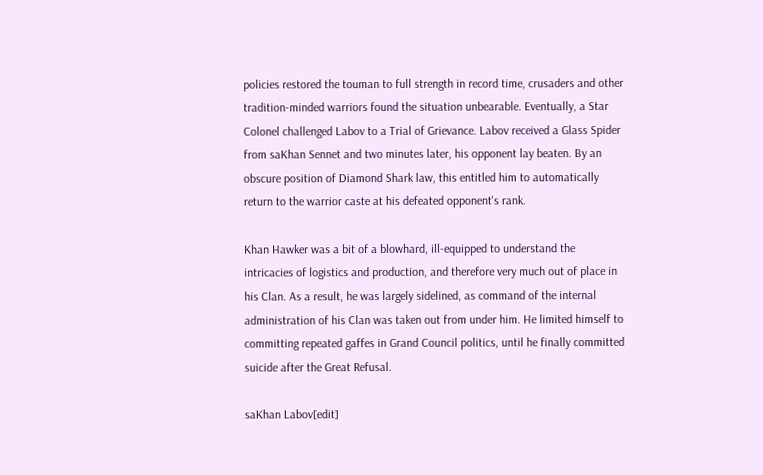policies restored the touman to full strength in record time, crusaders and other tradition-minded warriors found the situation unbearable. Eventually, a Star Colonel challenged Labov to a Trial of Grievance. Labov received a Glass Spider from saKhan Sennet and two minutes later, his opponent lay beaten. By an obscure position of Diamond Shark law, this entitled him to automatically return to the warrior caste at his defeated opponent's rank.

Khan Hawker was a bit of a blowhard, ill-equipped to understand the intricacies of logistics and production, and therefore very much out of place in his Clan. As a result, he was largely sidelined, as command of the internal administration of his Clan was taken out from under him. He limited himself to committing repeated gaffes in Grand Council politics, until he finally committed suicide after the Great Refusal.

saKhan Labov[edit]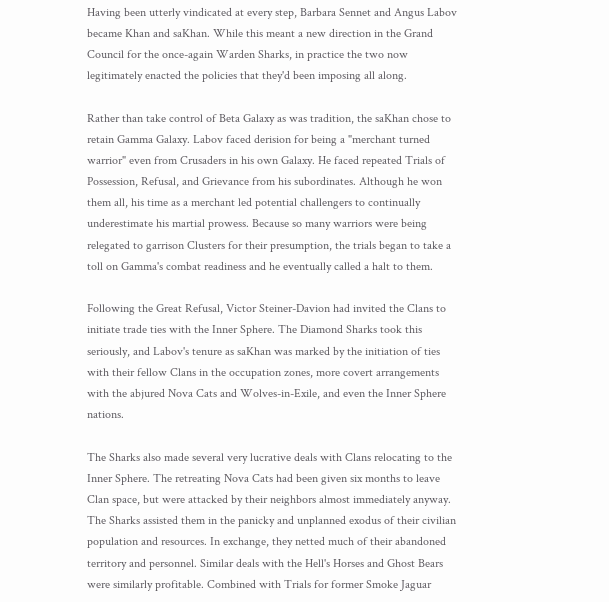Having been utterly vindicated at every step, Barbara Sennet and Angus Labov became Khan and saKhan. While this meant a new direction in the Grand Council for the once-again Warden Sharks, in practice the two now legitimately enacted the policies that they'd been imposing all along.

Rather than take control of Beta Galaxy as was tradition, the saKhan chose to retain Gamma Galaxy. Labov faced derision for being a "merchant turned warrior" even from Crusaders in his own Galaxy. He faced repeated Trials of Possession, Refusal, and Grievance from his subordinates. Although he won them all, his time as a merchant led potential challengers to continually underestimate his martial prowess. Because so many warriors were being relegated to garrison Clusters for their presumption, the trials began to take a toll on Gamma's combat readiness and he eventually called a halt to them.

Following the Great Refusal, Victor Steiner-Davion had invited the Clans to initiate trade ties with the Inner Sphere. The Diamond Sharks took this seriously, and Labov's tenure as saKhan was marked by the initiation of ties with their fellow Clans in the occupation zones, more covert arrangements with the abjured Nova Cats and Wolves-in-Exile, and even the Inner Sphere nations.

The Sharks also made several very lucrative deals with Clans relocating to the Inner Sphere. The retreating Nova Cats had been given six months to leave Clan space, but were attacked by their neighbors almost immediately anyway. The Sharks assisted them in the panicky and unplanned exodus of their civilian population and resources. In exchange, they netted much of their abandoned territory and personnel. Similar deals with the Hell's Horses and Ghost Bears were similarly profitable. Combined with Trials for former Smoke Jaguar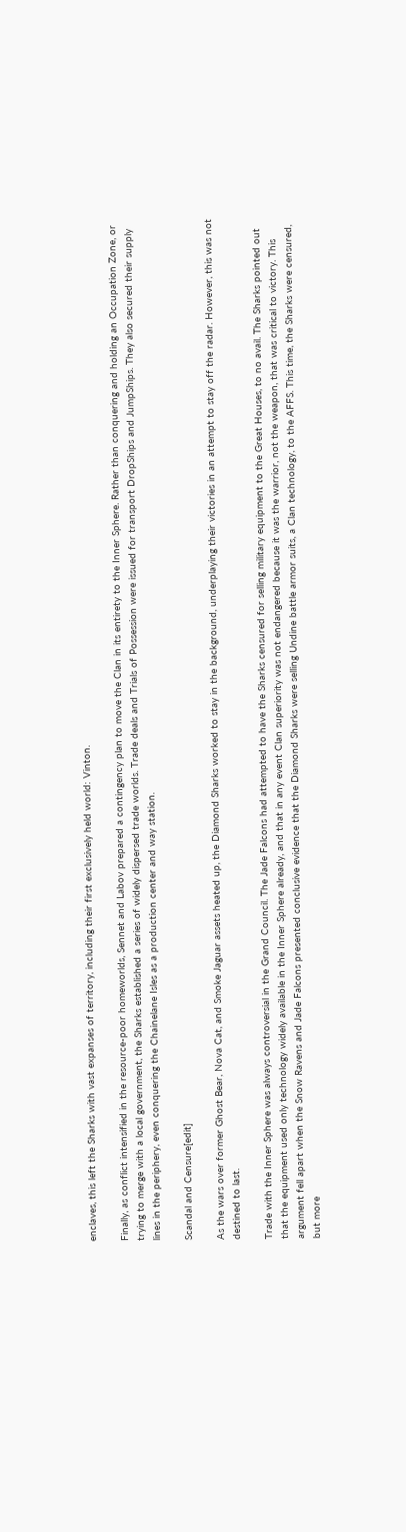enclaves, this left the Sharks with vast expanses of territory, including their first exclusively held world: Vinton.

Finally, as conflict intensified in the resource-poor homeworlds, Sennet and Labov prepared a contingency plan to move the Clan in its entirety to the Inner Sphere. Rather than conquering and holding an Occupation Zone, or trying to merge with a local government, the Sharks established a series of widely dispersed trade worlds. Trade deals and Trials of Possession were issued for transport DropShips and JumpShips. They also secured their supply lines in the periphery, even conquering the Chainelane Isles as a production center and way station.

Scandal and Censure[edit]

As the wars over former Ghost Bear, Nova Cat, and Smoke Jaguar assets heated up, the Diamond Sharks worked to stay in the background, underplaying their victories in an attempt to stay off the radar. However, this was not destined to last.

Trade with the Inner Sphere was always controversial in the Grand Council. The Jade Falcons had attempted to have the Sharks censured for selling military equipment to the Great Houses, to no avail. The Sharks pointed out that the equipment used only technology widely available in the Inner Sphere already, and that in any event Clan superiority was not endangered because it was the warrior, not the weapon, that was critical to victory. This argument fell apart when the Snow Ravens and Jade Falcons presented conclusive evidence that the Diamond Sharks were selling Undine battle armor suits, a Clan technology, to the AFFS. This time, the Sharks were censured, but more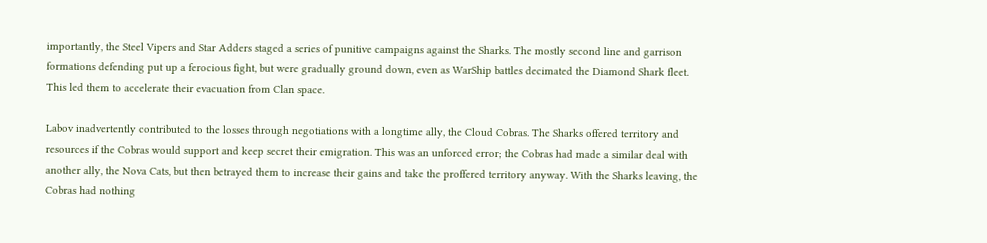importantly, the Steel Vipers and Star Adders staged a series of punitive campaigns against the Sharks. The mostly second line and garrison formations defending put up a ferocious fight, but were gradually ground down, even as WarShip battles decimated the Diamond Shark fleet. This led them to accelerate their evacuation from Clan space.

Labov inadvertently contributed to the losses through negotiations with a longtime ally, the Cloud Cobras. The Sharks offered territory and resources if the Cobras would support and keep secret their emigration. This was an unforced error; the Cobras had made a similar deal with another ally, the Nova Cats, but then betrayed them to increase their gains and take the proffered territory anyway. With the Sharks leaving, the Cobras had nothing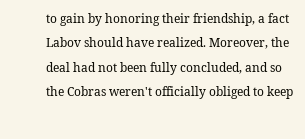to gain by honoring their friendship, a fact Labov should have realized. Moreover, the deal had not been fully concluded, and so the Cobras weren't officially obliged to keep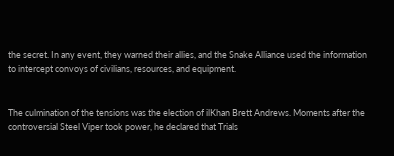the secret. In any event, they warned their allies, and the Snake Alliance used the information to intercept convoys of civilians, resources, and equipment.


The culmination of the tensions was the election of ilKhan Brett Andrews. Moments after the controversial Steel Viper took power, he declared that Trials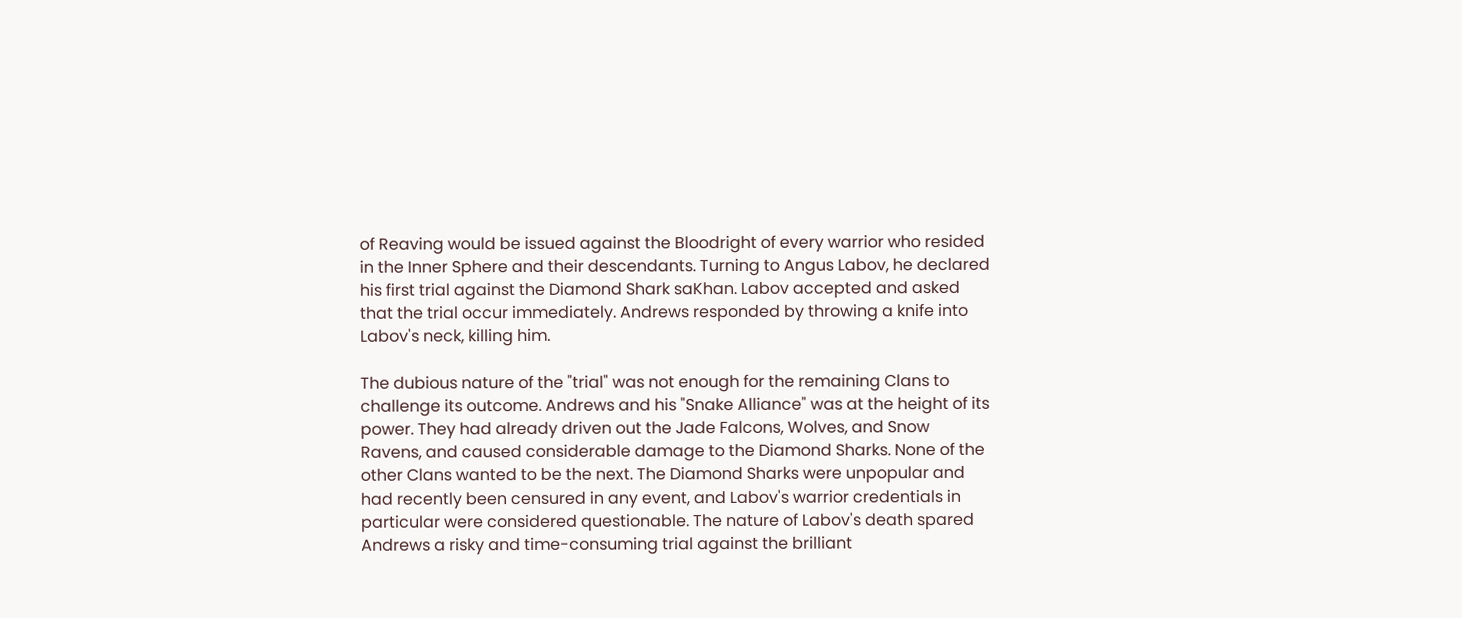of Reaving would be issued against the Bloodright of every warrior who resided in the Inner Sphere and their descendants. Turning to Angus Labov, he declared his first trial against the Diamond Shark saKhan. Labov accepted and asked that the trial occur immediately. Andrews responded by throwing a knife into Labov's neck, killing him.

The dubious nature of the "trial" was not enough for the remaining Clans to challenge its outcome. Andrews and his "Snake Alliance" was at the height of its power. They had already driven out the Jade Falcons, Wolves, and Snow Ravens, and caused considerable damage to the Diamond Sharks. None of the other Clans wanted to be the next. The Diamond Sharks were unpopular and had recently been censured in any event, and Labov's warrior credentials in particular were considered questionable. The nature of Labov's death spared Andrews a risky and time-consuming trial against the brilliant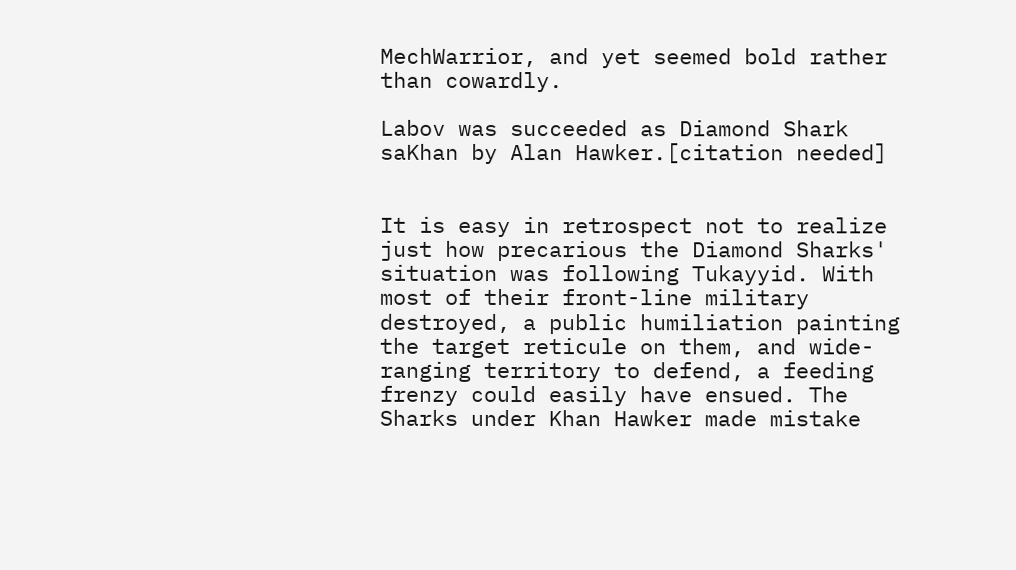MechWarrior, and yet seemed bold rather than cowardly.

Labov was succeeded as Diamond Shark saKhan by Alan Hawker.[citation needed]


It is easy in retrospect not to realize just how precarious the Diamond Sharks' situation was following Tukayyid. With most of their front-line military destroyed, a public humiliation painting the target reticule on them, and wide-ranging territory to defend, a feeding frenzy could easily have ensued. The Sharks under Khan Hawker made mistake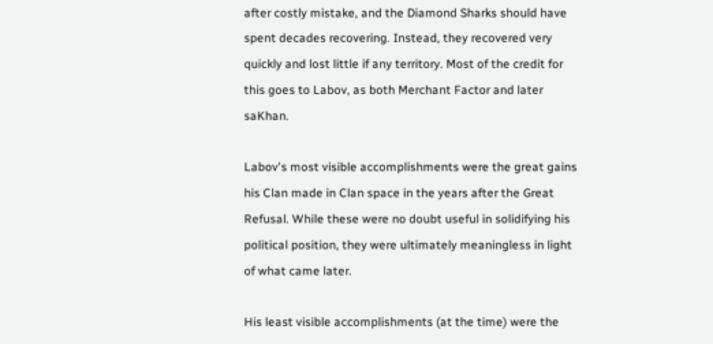after costly mistake, and the Diamond Sharks should have spent decades recovering. Instead, they recovered very quickly and lost little if any territory. Most of the credit for this goes to Labov, as both Merchant Factor and later saKhan.

Labov's most visible accomplishments were the great gains his Clan made in Clan space in the years after the Great Refusal. While these were no doubt useful in solidifying his political position, they were ultimately meaningless in light of what came later.

His least visible accomplishments (at the time) were the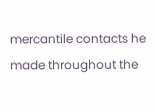mercantile contacts he made throughout the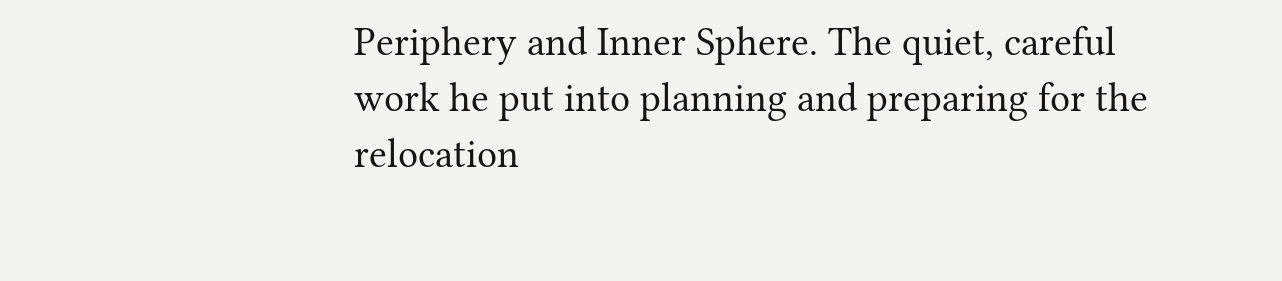Periphery and Inner Sphere. The quiet, careful work he put into planning and preparing for the relocation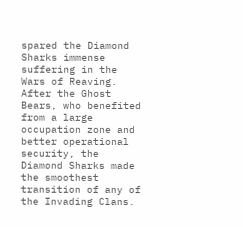spared the Diamond Sharks immense suffering in the Wars of Reaving. After the Ghost Bears, who benefited from a large occupation zone and better operational security, the Diamond Sharks made the smoothest transition of any of the Invading Clans.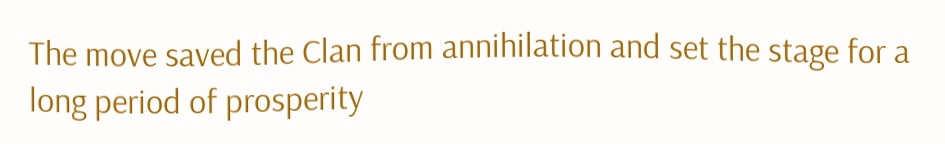The move saved the Clan from annihilation and set the stage for a long period of prosperity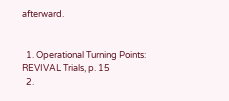afterward.


  1. Operational Turning Points: REVIVAL Trials, p. 15
  2.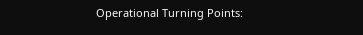Operational Turning Points: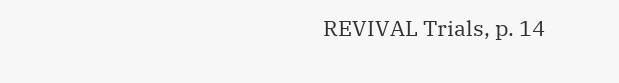REVIVAL Trials, p. 14